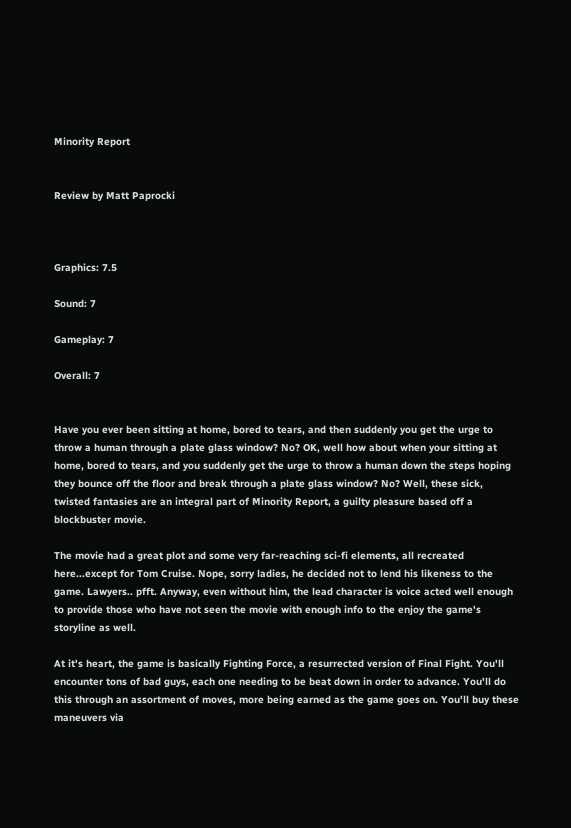Minority Report


Review by Matt Paprocki



Graphics: 7.5

Sound: 7

Gameplay: 7

Overall: 7


Have you ever been sitting at home, bored to tears, and then suddenly you get the urge to throw a human through a plate glass window? No? OK, well how about when your sitting at home, bored to tears, and you suddenly get the urge to throw a human down the steps hoping they bounce off the floor and break through a plate glass window? No? Well, these sick, twisted fantasies are an integral part of Minority Report, a guilty pleasure based off a blockbuster movie.

The movie had a great plot and some very far-reaching sci-fi elements, all recreated here...except for Tom Cruise. Nope, sorry ladies, he decided not to lend his likeness to the game. Lawyers.. pfft. Anyway, even without him, the lead character is voice acted well enough to provide those who have not seen the movie with enough info to the enjoy the game's storyline as well.

At it's heart, the game is basically Fighting Force, a resurrected version of Final Fight. You'll encounter tons of bad guys, each one needing to be beat down in order to advance. You'll do this through an assortment of moves, more being earned as the game goes on. You'll buy these maneuvers via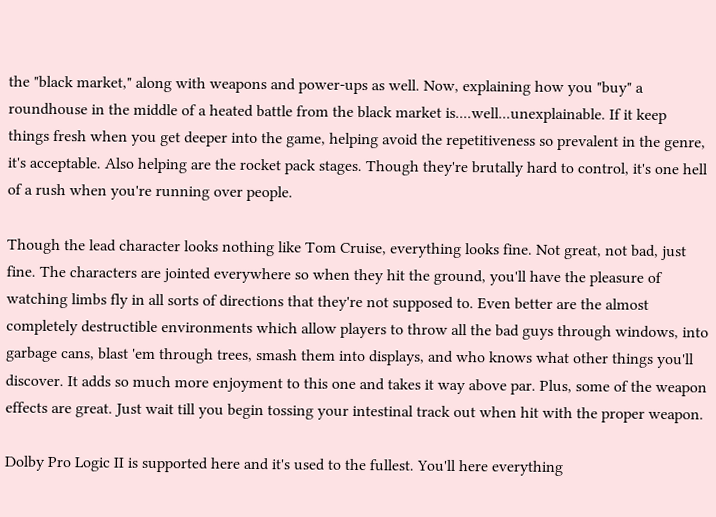the "black market," along with weapons and power-ups as well. Now, explaining how you "buy" a roundhouse in the middle of a heated battle from the black market is....well...unexplainable. If it keep things fresh when you get deeper into the game, helping avoid the repetitiveness so prevalent in the genre, it's acceptable. Also helping are the rocket pack stages. Though they're brutally hard to control, it's one hell of a rush when you're running over people.

Though the lead character looks nothing like Tom Cruise, everything looks fine. Not great, not bad, just fine. The characters are jointed everywhere so when they hit the ground, you'll have the pleasure of watching limbs fly in all sorts of directions that they're not supposed to. Even better are the almost completely destructible environments which allow players to throw all the bad guys through windows, into garbage cans, blast 'em through trees, smash them into displays, and who knows what other things you'll discover. It adds so much more enjoyment to this one and takes it way above par. Plus, some of the weapon effects are great. Just wait till you begin tossing your intestinal track out when hit with the proper weapon.

Dolby Pro Logic II is supported here and it's used to the fullest. You'll here everything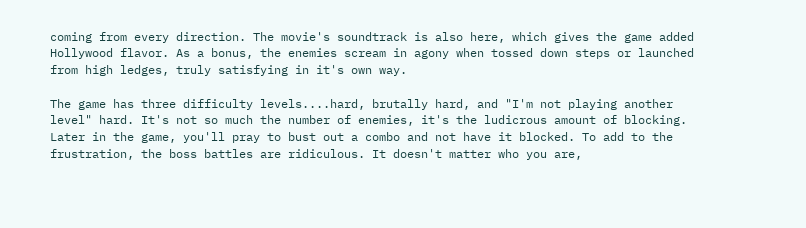coming from every direction. The movie's soundtrack is also here, which gives the game added Hollywood flavor. As a bonus, the enemies scream in agony when tossed down steps or launched from high ledges, truly satisfying in it's own way.

The game has three difficulty levels....hard, brutally hard, and "I'm not playing another level" hard. It's not so much the number of enemies, it's the ludicrous amount of blocking. Later in the game, you'll pray to bust out a combo and not have it blocked. To add to the frustration, the boss battles are ridiculous. It doesn't matter who you are,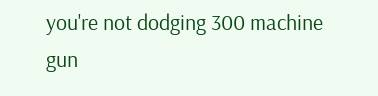you're not dodging 300 machine gun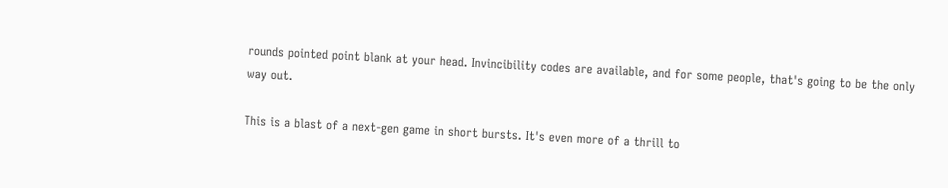rounds pointed point blank at your head. Invincibility codes are available, and for some people, that's going to be the only way out.

This is a blast of a next-gen game in short bursts. It's even more of a thrill to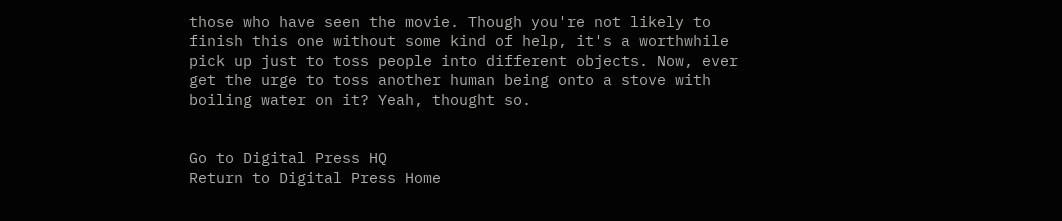those who have seen the movie. Though you're not likely to finish this one without some kind of help, it's a worthwhile pick up just to toss people into different objects. Now, ever get the urge to toss another human being onto a stove with boiling water on it? Yeah, thought so.


Go to Digital Press HQ
Return to Digital Press Home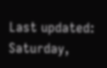Last updated: Saturday,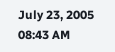July 23, 2005 08:43 AM